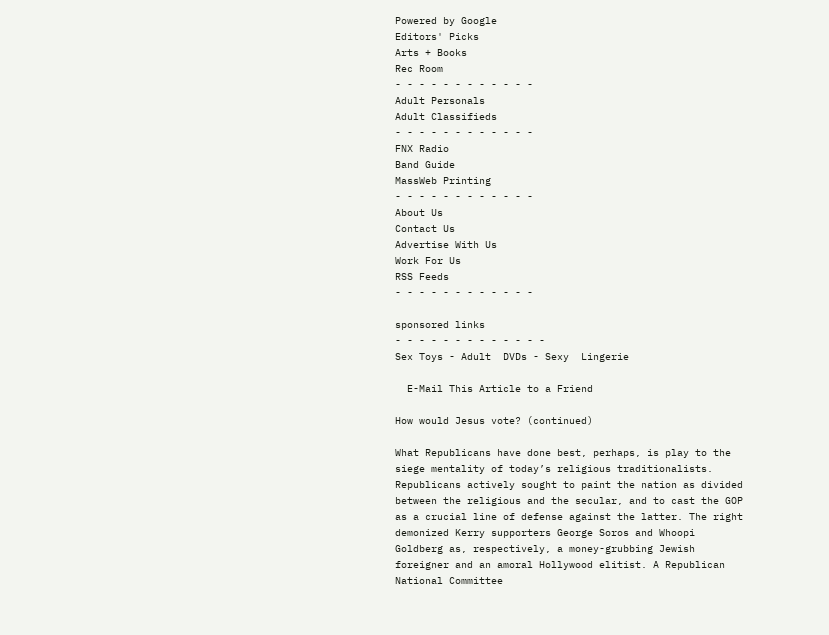Powered by Google
Editors' Picks
Arts + Books
Rec Room
- - - - - - - - - - - -
Adult Personals
Adult Classifieds
- - - - - - - - - - - -
FNX Radio
Band Guide
MassWeb Printing
- - - - - - - - - - - -
About Us
Contact Us
Advertise With Us
Work For Us
RSS Feeds
- - - - - - - - - - - -

sponsored links
- - - - - - - - - - - - -
Sex Toys - Adult  DVDs - Sexy  Lingerie

  E-Mail This Article to a Friend

How would Jesus vote? (continued)

What Republicans have done best, perhaps, is play to the siege mentality of today’s religious traditionalists. Republicans actively sought to paint the nation as divided between the religious and the secular, and to cast the GOP as a crucial line of defense against the latter. The right demonized Kerry supporters George Soros and Whoopi Goldberg as, respectively, a money-grubbing Jewish foreigner and an amoral Hollywood elitist. A Republican National Committee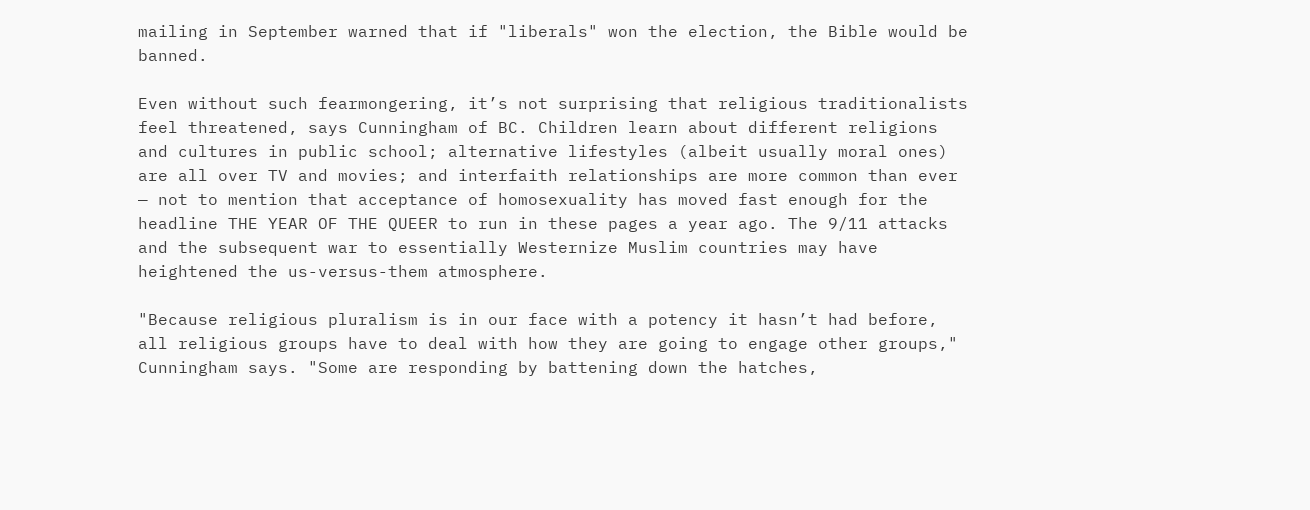mailing in September warned that if "liberals" won the election, the Bible would be banned.

Even without such fearmongering, it’s not surprising that religious traditionalists feel threatened, says Cunningham of BC. Children learn about different religions and cultures in public school; alternative lifestyles (albeit usually moral ones) are all over TV and movies; and interfaith relationships are more common than ever — not to mention that acceptance of homosexuality has moved fast enough for the headline THE YEAR OF THE QUEER to run in these pages a year ago. The 9/11 attacks and the subsequent war to essentially Westernize Muslim countries may have heightened the us-versus-them atmosphere.

"Because religious pluralism is in our face with a potency it hasn’t had before, all religious groups have to deal with how they are going to engage other groups," Cunningham says. "Some are responding by battening down the hatches,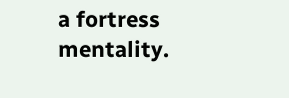a fortress mentality.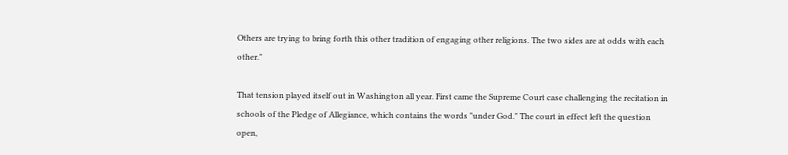Others are trying to bring forth this other tradition of engaging other religions. The two sides are at odds with each other."

That tension played itself out in Washington all year. First came the Supreme Court case challenging the recitation in schools of the Pledge of Allegiance, which contains the words "under God." The court in effect left the question open,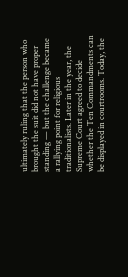ultimately ruling that the person who brought the suit did not have proper standing — but the challenge became a rallying point for religious traditionalists. Later in the year, the Supreme Court agreed to decide whether the Ten Commandments can be displayed in courtrooms. Today, the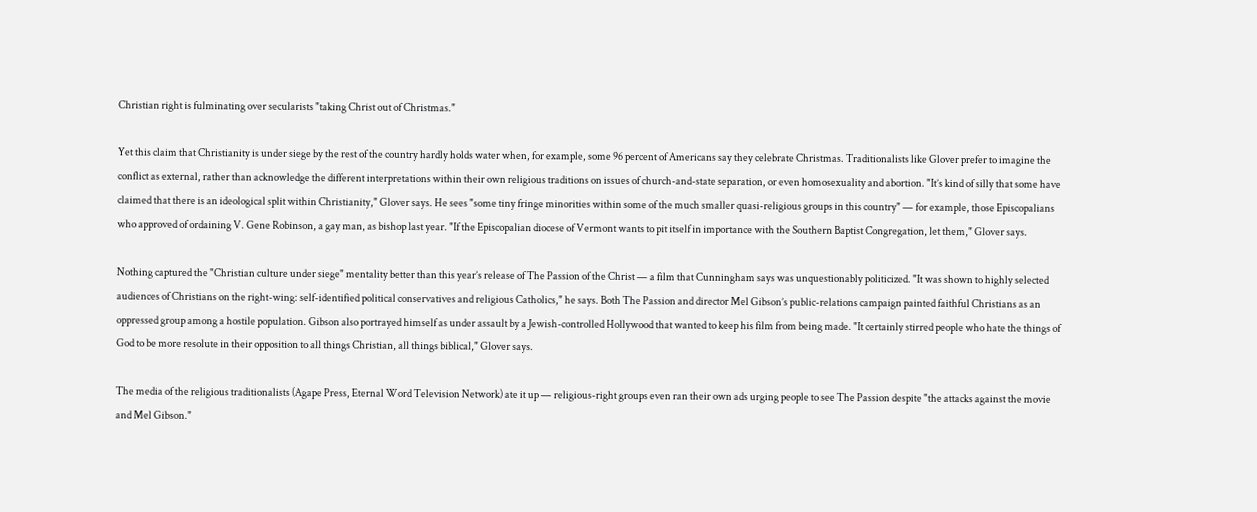Christian right is fulminating over secularists "taking Christ out of Christmas."

Yet this claim that Christianity is under siege by the rest of the country hardly holds water when, for example, some 96 percent of Americans say they celebrate Christmas. Traditionalists like Glover prefer to imagine the conflict as external, rather than acknowledge the different interpretations within their own religious traditions on issues of church-and-state separation, or even homosexuality and abortion. "It’s kind of silly that some have claimed that there is an ideological split within Christianity," Glover says. He sees "some tiny fringe minorities within some of the much smaller quasi-religious groups in this country" — for example, those Episcopalians who approved of ordaining V. Gene Robinson, a gay man, as bishop last year. "If the Episcopalian diocese of Vermont wants to pit itself in importance with the Southern Baptist Congregation, let them," Glover says.

Nothing captured the "Christian culture under siege" mentality better than this year’s release of The Passion of the Christ — a film that Cunningham says was unquestionably politicized. "It was shown to highly selected audiences of Christians on the right-wing: self-identified political conservatives and religious Catholics," he says. Both The Passion and director Mel Gibson’s public-relations campaign painted faithful Christians as an oppressed group among a hostile population. Gibson also portrayed himself as under assault by a Jewish-controlled Hollywood that wanted to keep his film from being made. "It certainly stirred people who hate the things of God to be more resolute in their opposition to all things Christian, all things biblical," Glover says.

The media of the religious traditionalists (Agape Press, Eternal Word Television Network) ate it up — religious-right groups even ran their own ads urging people to see The Passion despite "the attacks against the movie and Mel Gibson."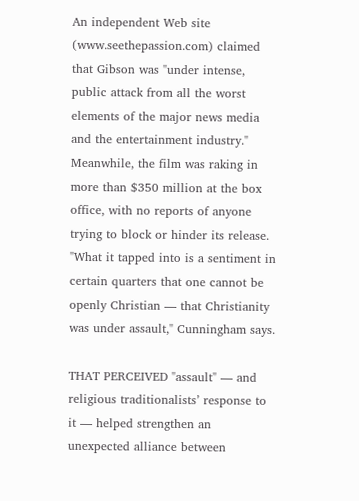An independent Web site (www.seethepassion.com) claimed that Gibson was "under intense, public attack from all the worst elements of the major news media and the entertainment industry." Meanwhile, the film was raking in more than $350 million at the box office, with no reports of anyone trying to block or hinder its release. "What it tapped into is a sentiment in certain quarters that one cannot be openly Christian — that Christianity was under assault," Cunningham says.

THAT PERCEIVED "assault" — and religious traditionalists’ response to it — helped strengthen an unexpected alliance between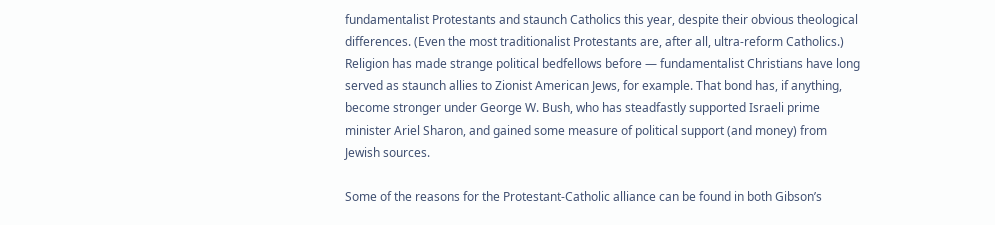fundamentalist Protestants and staunch Catholics this year, despite their obvious theological differences. (Even the most traditionalist Protestants are, after all, ultra-reform Catholics.) Religion has made strange political bedfellows before — fundamentalist Christians have long served as staunch allies to Zionist American Jews, for example. That bond has, if anything, become stronger under George W. Bush, who has steadfastly supported Israeli prime minister Ariel Sharon, and gained some measure of political support (and money) from Jewish sources.

Some of the reasons for the Protestant-Catholic alliance can be found in both Gibson’s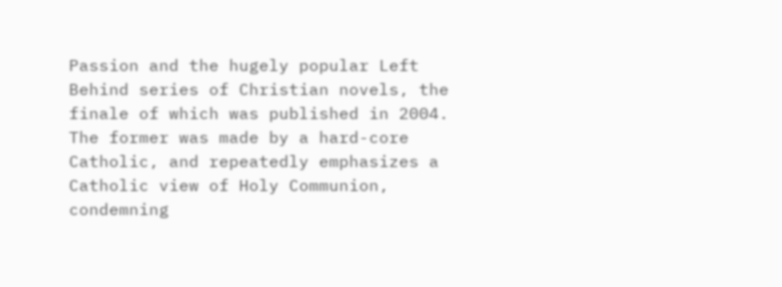Passion and the hugely popular Left Behind series of Christian novels, the finale of which was published in 2004. The former was made by a hard-core Catholic, and repeatedly emphasizes a Catholic view of Holy Communion, condemning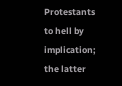Protestants to hell by implication; the latter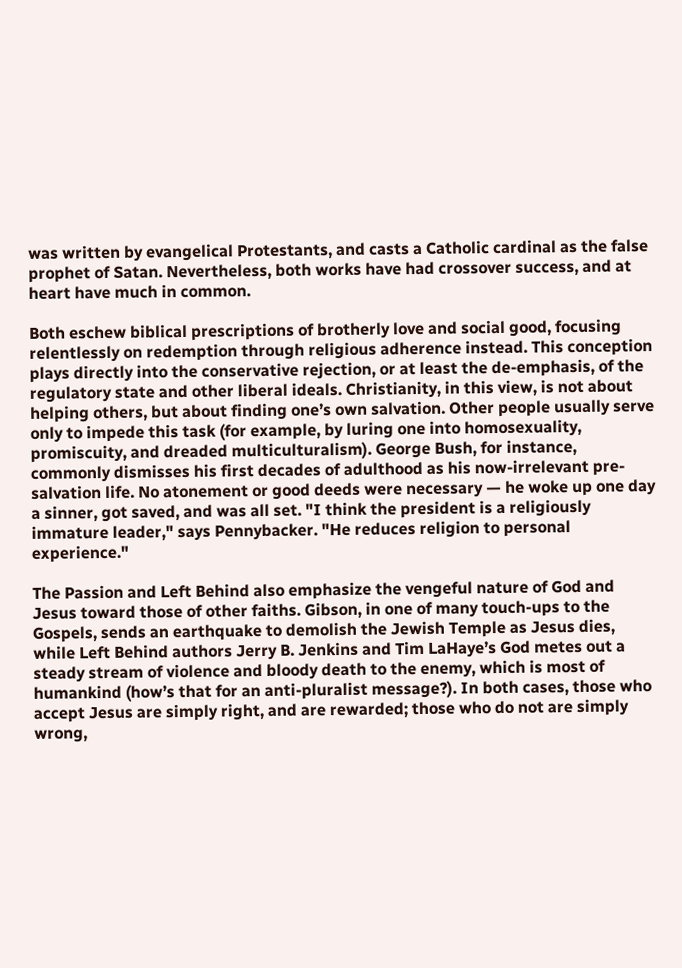was written by evangelical Protestants, and casts a Catholic cardinal as the false prophet of Satan. Nevertheless, both works have had crossover success, and at heart have much in common.

Both eschew biblical prescriptions of brotherly love and social good, focusing relentlessly on redemption through religious adherence instead. This conception plays directly into the conservative rejection, or at least the de-emphasis, of the regulatory state and other liberal ideals. Christianity, in this view, is not about helping others, but about finding one’s own salvation. Other people usually serve only to impede this task (for example, by luring one into homosexuality, promiscuity, and dreaded multiculturalism). George Bush, for instance, commonly dismisses his first decades of adulthood as his now-irrelevant pre-salvation life. No atonement or good deeds were necessary — he woke up one day a sinner, got saved, and was all set. "I think the president is a religiously immature leader," says Pennybacker. "He reduces religion to personal experience."

The Passion and Left Behind also emphasize the vengeful nature of God and Jesus toward those of other faiths. Gibson, in one of many touch-ups to the Gospels, sends an earthquake to demolish the Jewish Temple as Jesus dies, while Left Behind authors Jerry B. Jenkins and Tim LaHaye’s God metes out a steady stream of violence and bloody death to the enemy, which is most of humankind (how’s that for an anti-pluralist message?). In both cases, those who accept Jesus are simply right, and are rewarded; those who do not are simply wrong,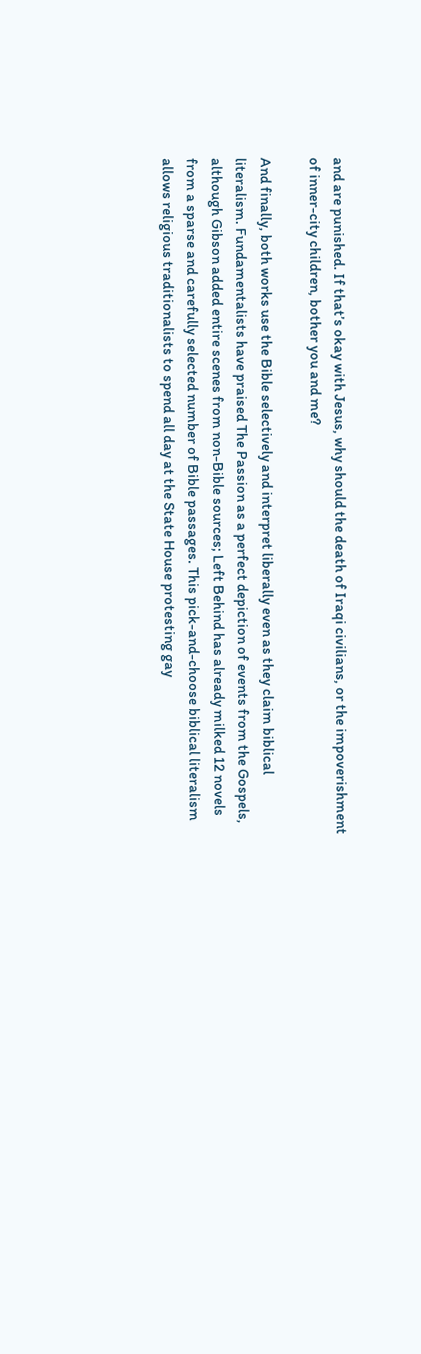and are punished. If that’s okay with Jesus, why should the death of Iraqi civilians, or the impoverishment of inner-city children, bother you and me?

And finally, both works use the Bible selectively and interpret liberally even as they claim biblical literalism. Fundamentalists have praised The Passion as a perfect depiction of events from the Gospels, although Gibson added entire scenes from non-Bible sources; Left Behind has already milked 12 novels from a sparse and carefully selected number of Bible passages. This pick-and-choose biblical literalism allows religious traditionalists to spend all day at the State House protesting gay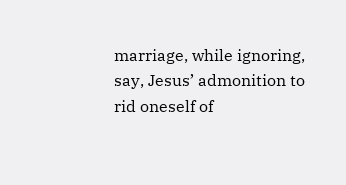marriage, while ignoring, say, Jesus’ admonition to rid oneself of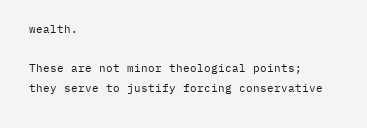wealth.

These are not minor theological points; they serve to justify forcing conservative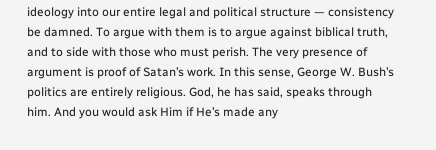ideology into our entire legal and political structure — consistency be damned. To argue with them is to argue against biblical truth, and to side with those who must perish. The very presence of argument is proof of Satan’s work. In this sense, George W. Bush’s politics are entirely religious. God, he has said, speaks through him. And you would ask Him if He’s made any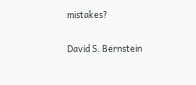mistakes?

David S. Bernstein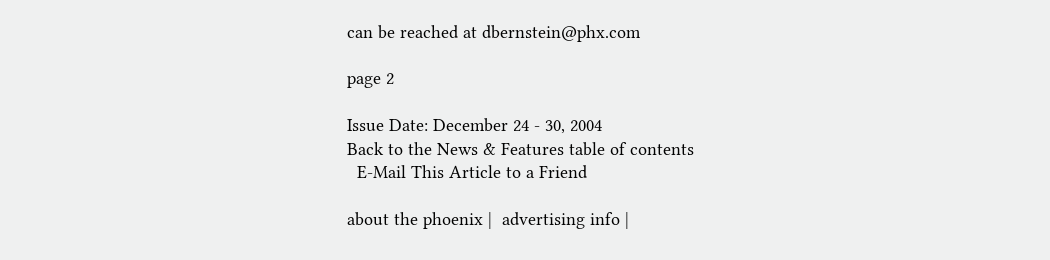can be reached at dbernstein@phx.com

page 2

Issue Date: December 24 - 30, 2004
Back to the News & Features table of contents
  E-Mail This Article to a Friend

about the phoenix |  advertising info |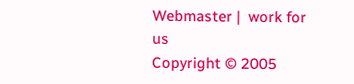Webmaster |  work for us
Copyright © 2005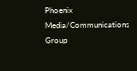Phoenix Media/Communications Group